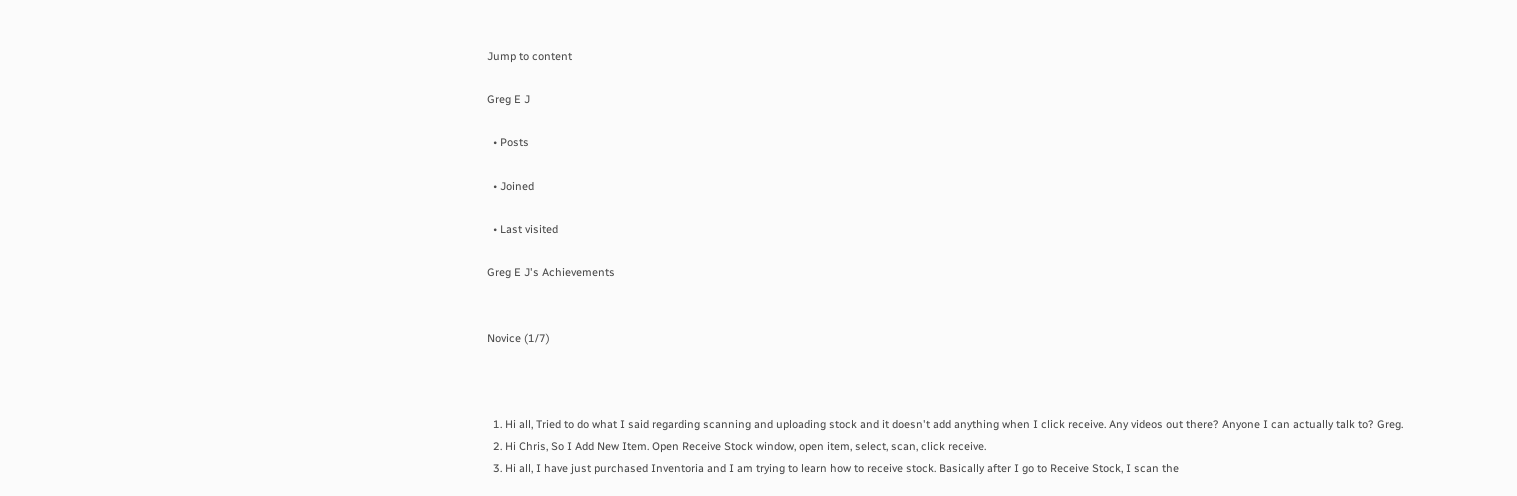Jump to content

Greg E J

  • Posts

  • Joined

  • Last visited

Greg E J's Achievements


Novice (1/7)



  1. Hi all, Tried to do what I said regarding scanning and uploading stock and it doesn't add anything when I click receive. Any videos out there? Anyone I can actually talk to? Greg.
  2. Hi Chris, So I Add New Item. Open Receive Stock window, open item, select, scan, click receive.
  3. Hi all, I have just purchased Inventoria and I am trying to learn how to receive stock. Basically after I go to Receive Stock, I scan the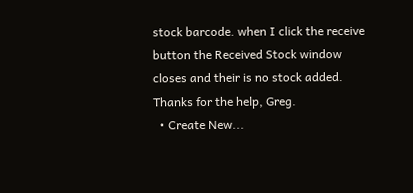stock barcode. when I click the receive button the Received Stock window closes and their is no stock added. Thanks for the help, Greg.
  • Create New...